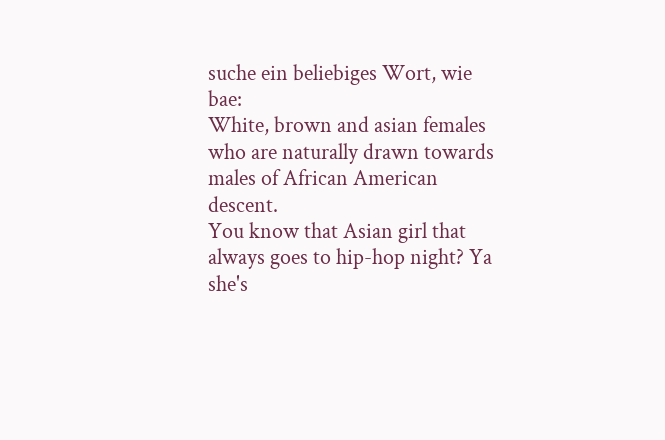suche ein beliebiges Wort, wie bae:
White, brown and asian females who are naturally drawn towards males of African American descent.
You know that Asian girl that always goes to hip-hop night? Ya she's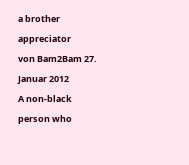a brother appreciator
von Bam2Bam 27. Januar 2012
A non-black person who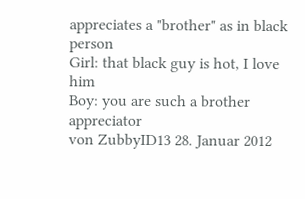appreciates a "brother" as in black person
Girl: that black guy is hot, I love him
Boy: you are such a brother appreciator
von ZubbyID13 28. Januar 2012